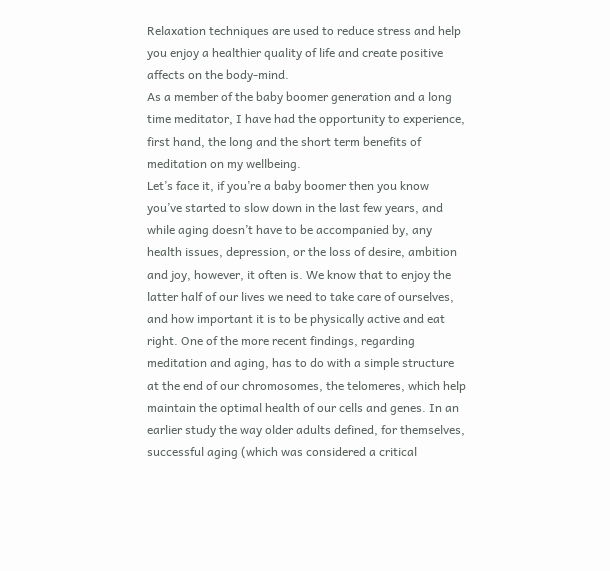Relaxation techniques are used to reduce stress and help you enjoy a healthier quality of life and create positive affects on the body-mind.
As a member of the baby boomer generation and a long time meditator, I have had the opportunity to experience, first hand, the long and the short term benefits of meditation on my wellbeing.
Let’s face it, if you’re a baby boomer then you know you’ve started to slow down in the last few years, and while aging doesn’t have to be accompanied by, any health issues, depression, or the loss of desire, ambition and joy, however, it often is. We know that to enjoy the latter half of our lives we need to take care of ourselves, and how important it is to be physically active and eat right. One of the more recent findings, regarding meditation and aging, has to do with a simple structure at the end of our chromosomes, the telomeres, which help maintain the optimal health of our cells and genes. In an earlier study the way older adults defined, for themselves, successful aging (which was considered a critical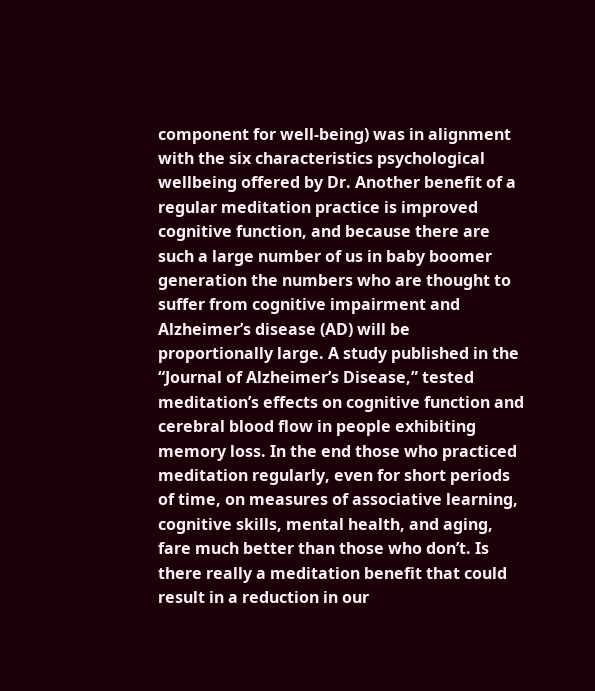component for well-being) was in alignment with the six characteristics psychological wellbeing offered by Dr. Another benefit of a regular meditation practice is improved cognitive function, and because there are such a large number of us in baby boomer generation the numbers who are thought to suffer from cognitive impairment and Alzheimer’s disease (AD) will be proportionally large. A study published in the “Journal of Alzheimer’s Disease,” tested meditation’s effects on cognitive function and cerebral blood flow in people exhibiting memory loss. In the end those who practiced meditation regularly, even for short periods of time, on measures of associative learning, cognitive skills, mental health, and aging, fare much better than those who don’t. Is there really a meditation benefit that could result in a reduction in our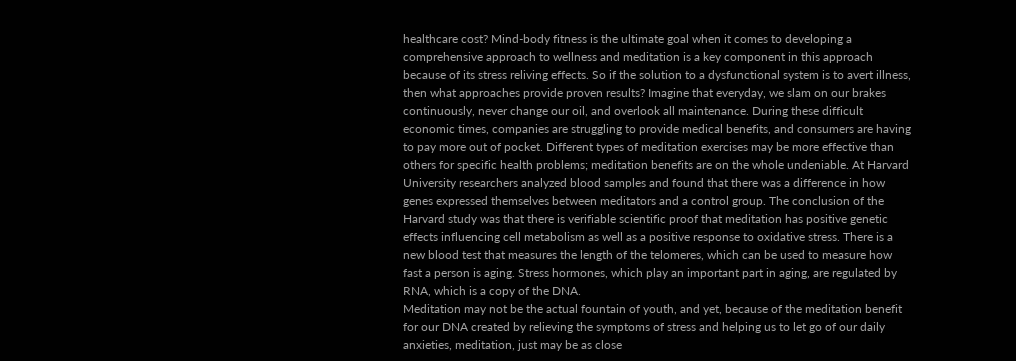healthcare cost? Mind-body fitness is the ultimate goal when it comes to developing a comprehensive approach to wellness and meditation is a key component in this approach because of its stress reliving effects. So if the solution to a dysfunctional system is to avert illness, then what approaches provide proven results? Imagine that everyday, we slam on our brakes continuously, never change our oil, and overlook all maintenance. During these difficult economic times, companies are struggling to provide medical benefits, and consumers are having to pay more out of pocket. Different types of meditation exercises may be more effective than others for specific health problems; meditation benefits are on the whole undeniable. At Harvard University researchers analyzed blood samples and found that there was a difference in how genes expressed themselves between meditators and a control group. The conclusion of the Harvard study was that there is verifiable scientific proof that meditation has positive genetic effects influencing cell metabolism as well as a positive response to oxidative stress. There is a new blood test that measures the length of the telomeres, which can be used to measure how fast a person is aging. Stress hormones, which play an important part in aging, are regulated by RNA, which is a copy of the DNA.
Meditation may not be the actual fountain of youth, and yet, because of the meditation benefit for our DNA created by relieving the symptoms of stress and helping us to let go of our daily anxieties, meditation, just may be as close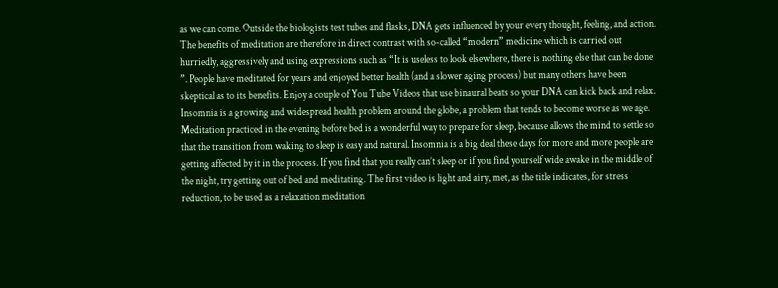as we can come. Outside the biologists test tubes and flasks, DNA gets influenced by your every thought, feeling, and action. The benefits of meditation are therefore in direct contrast with so-called “modern” medicine which is carried out hurriedly, aggressively and using expressions such as “It is useless to look elsewhere, there is nothing else that can be done ”. People have meditated for years and enjoyed better health (and a slower aging process) but many others have been skeptical as to its benefits. Enjoy a couple of You Tube Videos that use binaural beats so your DNA can kick back and relax.
Insomnia is a growing and widespread health problem around the globe, a problem that tends to become worse as we age. Meditation practiced in the evening before bed is a wonderful way to prepare for sleep, because allows the mind to settle so that the transition from waking to sleep is easy and natural. Insomnia is a big deal these days for more and more people are getting affected by it in the process. If you find that you really can’t sleep or if you find yourself wide awake in the middle of the night, try getting out of bed and meditating. The first video is light and airy, met, as the title indicates, for stress reduction, to be used as a relaxation meditation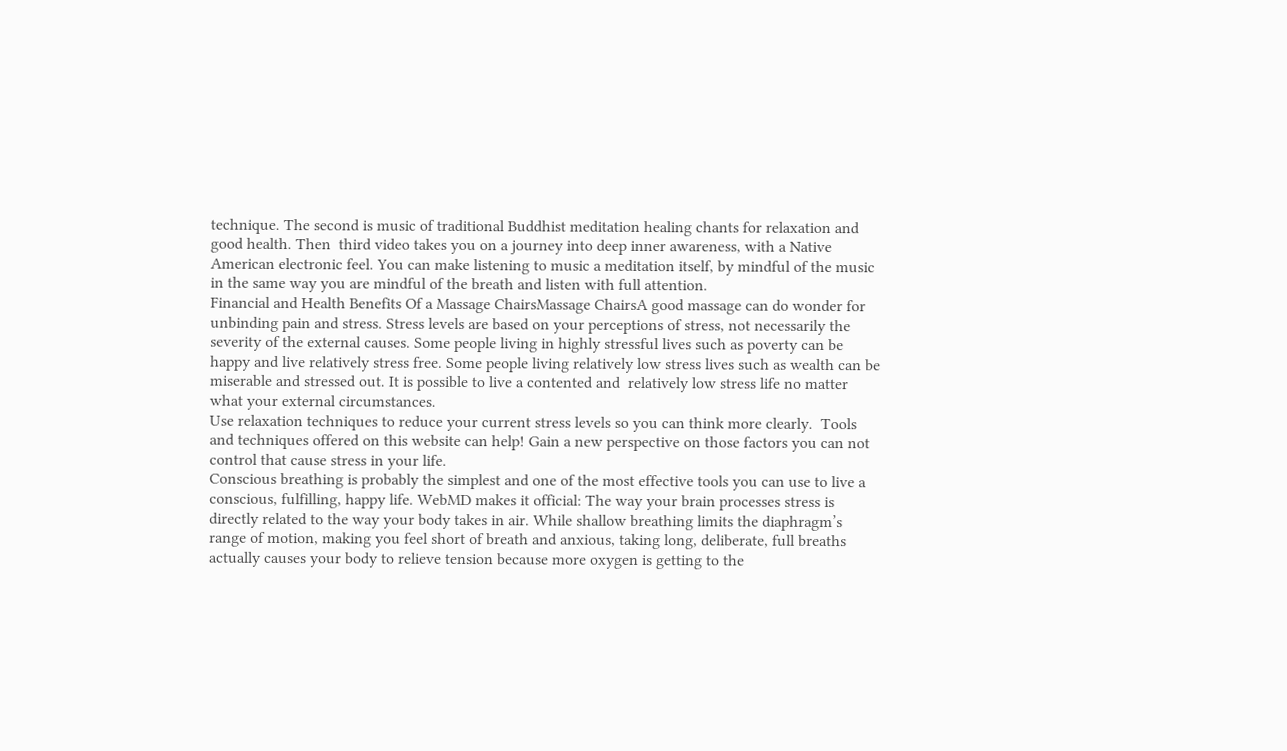technique. The second is music of traditional Buddhist meditation healing chants for relaxation and good health. Then  third video takes you on a journey into deep inner awareness, with a Native American electronic feel. You can make listening to music a meditation itself, by mindful of the music in the same way you are mindful of the breath and listen with full attention.
Financial and Health Benefits Of a Massage ChairsMassage ChairsA good massage can do wonder for unbinding pain and stress. Stress levels are based on your perceptions of stress, not necessarily the severity of the external causes. Some people living in highly stressful lives such as poverty can be happy and live relatively stress free. Some people living relatively low stress lives such as wealth can be miserable and stressed out. It is possible to live a contented and  relatively low stress life no matter what your external circumstances.
Use relaxation techniques to reduce your current stress levels so you can think more clearly.  Tools and techniques offered on this website can help! Gain a new perspective on those factors you can not control that cause stress in your life.
Conscious breathing is probably the simplest and one of the most effective tools you can use to live a conscious, fulfilling, happy life. WebMD makes it official: The way your brain processes stress is directly related to the way your body takes in air. While shallow breathing limits the diaphragm’s range of motion, making you feel short of breath and anxious, taking long, deliberate, full breaths actually causes your body to relieve tension because more oxygen is getting to the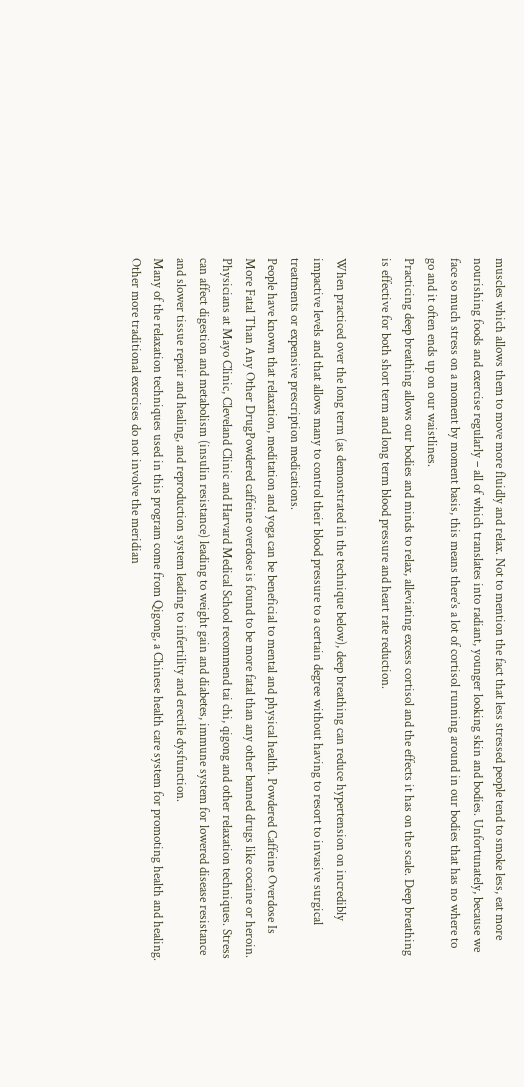muscles which allows them to move more fluidly and relax. Not to mention the fact that less stressed people tend to smoke less, eat more nourishing foods and exercise regularly – all of which translates into radiant, younger looking skin and bodies. Unfortunately, because we face so much stress on a moment by moment basis, this means there’s a lot of cortisol running around in our bodies that has no where to go and it often ends up on our waistlines.
Practicing deep breathing allows our bodies and minds to relax, alleviating excess cortisol and the effects it has on the scale. Deep breathing is effective for both short term and long term blood pressure and heart rate reduction.

When practiced over the long term (as demonstrated in the technique below), deep breathing can reduce hypertension on incredibly impactive levels and that allows many to control their blood pressure to a certain degree without having to resort to invasive surgical treatments or expensive prescription medications.
People have known that relaxation, meditation and yoga can be beneficial to mental and physical health. Powdered Caffeine Overdose Is More Fatal Than Any Other DrugPowdered caffeine overdose is found to be more fatal than any other banned drugs like cocaine or heroin. Physicians at Mayo Clinic, Cleveland Clinic and Harvard Medical School recommend tai chi, qigong and other relaxation techniques. Stress can affect digestion and metabolism (insulin resistance) leading to weight gain and diabetes, immune system for lowered disease resistance and slower tissue repair and healing, and reproduction system leading to infertility and erectile dysfunction.
Many of the relaxation techniques used in this program come from Qigong, a Chinese health care system for promoting health and healing. Other more traditional exercises do not involve the meridian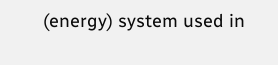(energy) system used in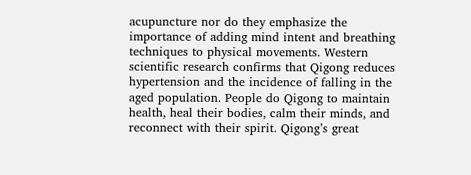acupuncture nor do they emphasize the importance of adding mind intent and breathing techniques to physical movements. Western scientific research confirms that Qigong reduces hypertension and the incidence of falling in the aged population. People do Qigong to maintain health, heal their bodies, calm their minds, and reconnect with their spirit. Qigong’s great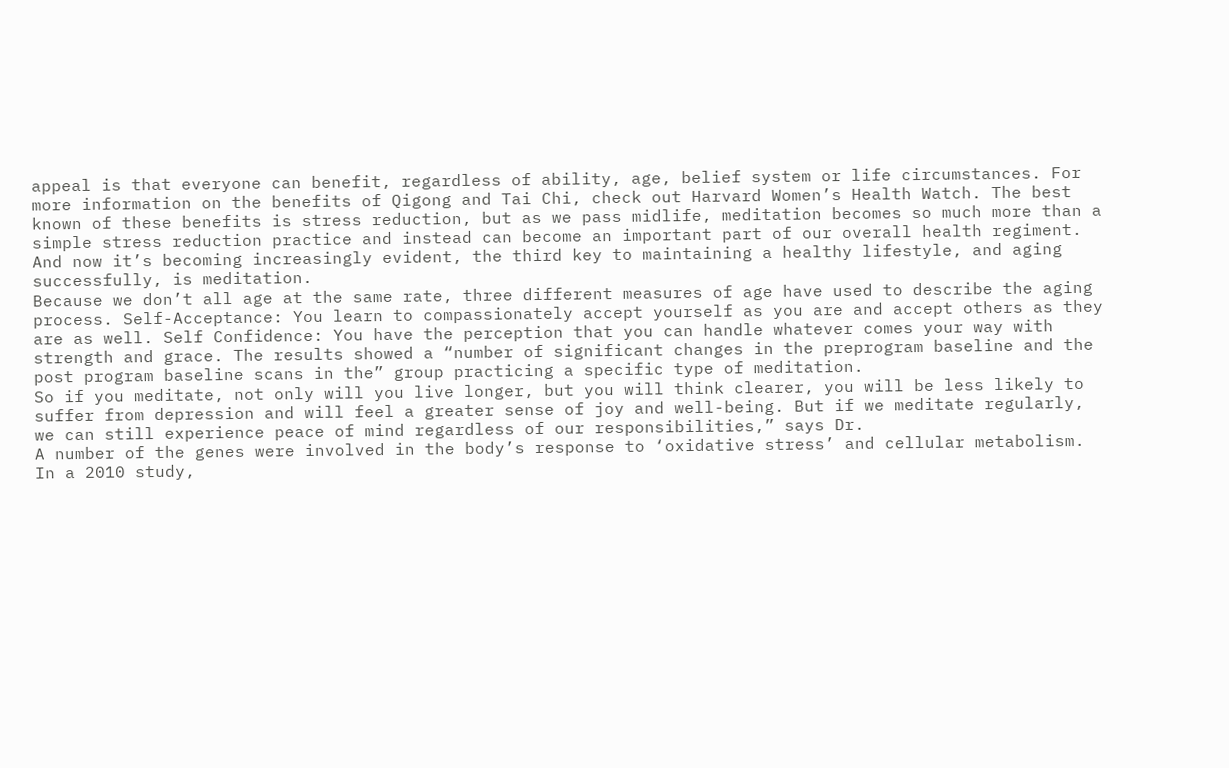appeal is that everyone can benefit, regardless of ability, age, belief system or life circumstances. For more information on the benefits of Qigong and Tai Chi, check out Harvard Women’s Health Watch. The best known of these benefits is stress reduction, but as we pass midlife, meditation becomes so much more than a simple stress reduction practice and instead can become an important part of our overall health regiment. And now it’s becoming increasingly evident, the third key to maintaining a healthy lifestyle, and aging successfully, is meditation.
Because we don’t all age at the same rate, three different measures of age have used to describe the aging process. Self-Acceptance: You learn to compassionately accept yourself as you are and accept others as they are as well. Self Confidence: You have the perception that you can handle whatever comes your way with strength and grace. The results showed a “number of significant changes in the preprogram baseline and the post program baseline scans in the” group practicing a specific type of meditation.
So if you meditate, not only will you live longer, but you will think clearer, you will be less likely to suffer from depression and will feel a greater sense of joy and well-being. But if we meditate regularly, we can still experience peace of mind regardless of our responsibilities,” says Dr.
A number of the genes were involved in the body’s response to ‘oxidative stress’ and cellular metabolism. In a 2010 study,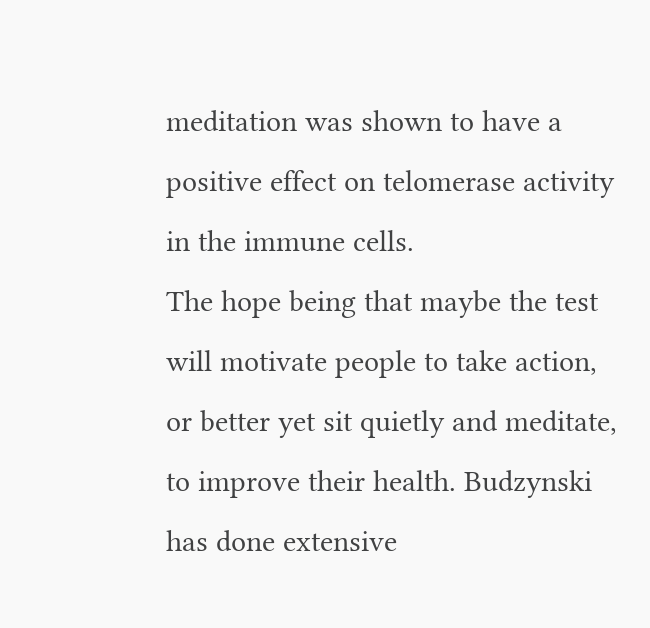meditation was shown to have a positive effect on telomerase activity in the immune cells.
The hope being that maybe the test will motivate people to take action, or better yet sit quietly and meditate, to improve their health. Budzynski has done extensive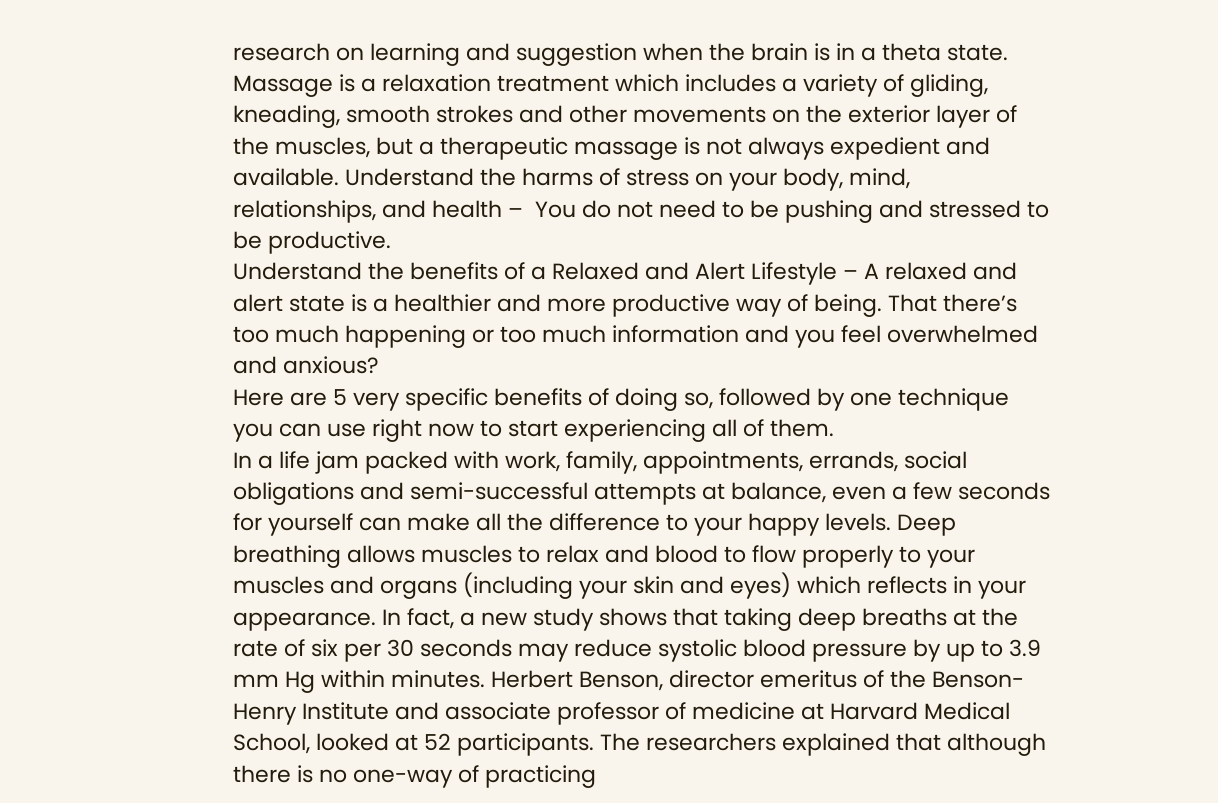research on learning and suggestion when the brain is in a theta state. Massage is a relaxation treatment which includes a variety of gliding, kneading, smooth strokes and other movements on the exterior layer of the muscles, but a therapeutic massage is not always expedient and available. Understand the harms of stress on your body, mind, relationships, and health –  You do not need to be pushing and stressed to be productive.
Understand the benefits of a Relaxed and Alert Lifestyle – A relaxed and alert state is a healthier and more productive way of being. That there’s too much happening or too much information and you feel overwhelmed and anxious?
Here are 5 very specific benefits of doing so, followed by one technique you can use right now to start experiencing all of them.
In a life jam packed with work, family, appointments, errands, social obligations and semi-successful attempts at balance, even a few seconds for yourself can make all the difference to your happy levels. Deep breathing allows muscles to relax and blood to flow properly to your muscles and organs (including your skin and eyes) which reflects in your appearance. In fact, a new study shows that taking deep breaths at the rate of six per 30 seconds may reduce systolic blood pressure by up to 3.9 mm Hg within minutes. Herbert Benson, director emeritus of the Benson-Henry Institute and associate professor of medicine at Harvard Medical School, looked at 52 participants. The researchers explained that although there is no one-way of practicing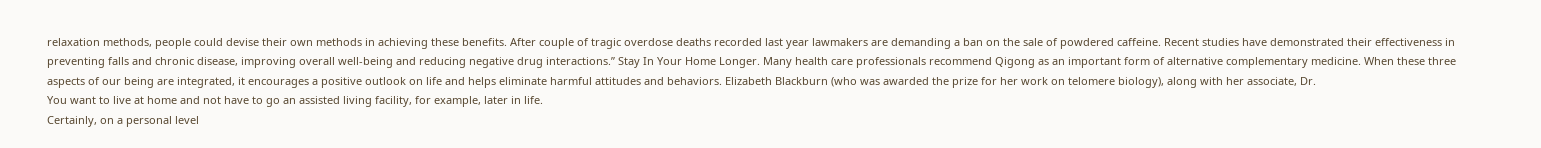relaxation methods, people could devise their own methods in achieving these benefits. After couple of tragic overdose deaths recorded last year lawmakers are demanding a ban on the sale of powdered caffeine. Recent studies have demonstrated their effectiveness in preventing falls and chronic disease, improving overall well-being and reducing negative drug interactions.” Stay In Your Home Longer. Many health care professionals recommend Qigong as an important form of alternative complementary medicine. When these three aspects of our being are integrated, it encourages a positive outlook on life and helps eliminate harmful attitudes and behaviors. Elizabeth Blackburn (who was awarded the prize for her work on telomere biology), along with her associate, Dr.
You want to live at home and not have to go an assisted living facility, for example, later in life.
Certainly, on a personal level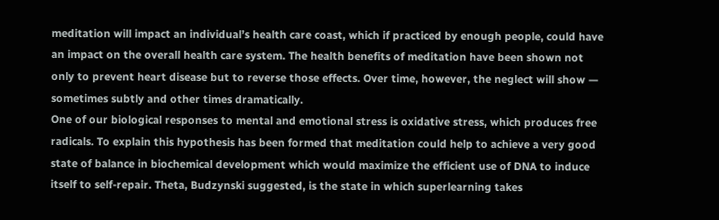meditation will impact an individual’s health care coast, which if practiced by enough people, could have an impact on the overall health care system. The health benefits of meditation have been shown not only to prevent heart disease but to reverse those effects. Over time, however, the neglect will show — sometimes subtly and other times dramatically.
One of our biological responses to mental and emotional stress is oxidative stress, which produces free radicals. To explain this hypothesis has been formed that meditation could help to achieve a very good state of balance in biochemical development which would maximize the efficient use of DNA to induce itself to self-repair. Theta, Budzynski suggested, is the state in which superlearning takes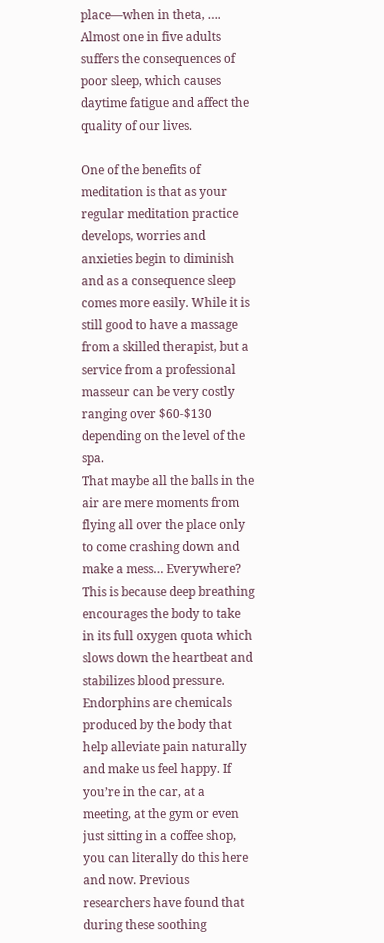place—when in theta, …. Almost one in five adults suffers the consequences of poor sleep, which causes daytime fatigue and affect the quality of our lives.

One of the benefits of meditation is that as your regular meditation practice develops, worries and anxieties begin to diminish and as a consequence sleep comes more easily. While it is still good to have a massage from a skilled therapist, but a service from a professional masseur can be very costly ranging over $60-$130 depending on the level of the spa.
That maybe all the balls in the air are mere moments from flying all over the place only to come crashing down and make a mess… Everywhere? This is because deep breathing encourages the body to take in its full oxygen quota which slows down the heartbeat and stabilizes blood pressure. Endorphins are chemicals produced by the body that help alleviate pain naturally and make us feel happy. If you’re in the car, at a meeting, at the gym or even just sitting in a coffee shop, you can literally do this here and now. Previous researchers have found that during these soothing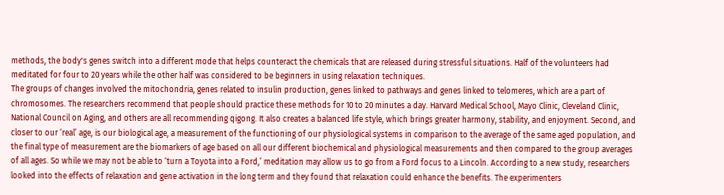methods, the body's genes switch into a different mode that helps counteract the chemicals that are released during stressful situations. Half of the volunteers had meditated for four to 20 years while the other half was considered to be beginners in using relaxation techniques.
The groups of changes involved the mitochondria, genes related to insulin production, genes linked to pathways and genes linked to telomeres, which are a part of chromosomes. The researchers recommend that people should practice these methods for 10 to 20 minutes a day. Harvard Medical School, Mayo Clinic, Cleveland Clinic, National Council on Aging, and others are all recommending qigong. It also creates a balanced life style, which brings greater harmony, stability, and enjoyment. Second, and closer to our ‘real’ age, is our biological age, a measurement of the functioning of our physiological systems in comparison to the average of the same aged population, and the final type of measurement are the biomarkers of age based on all our different biochemical and physiological measurements and then compared to the group averages of all ages. So while we may not be able to ‘turn a Toyota into a Ford,’ meditation may allow us to go from a Ford focus to a Lincoln. According to a new study, researchers looked into the effects of relaxation and gene activation in the long term and they found that relaxation could enhance the benefits. The experimenters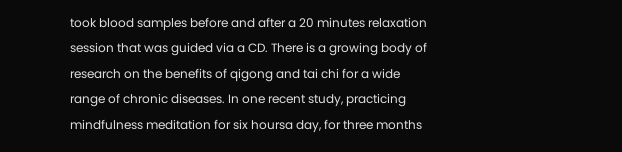took blood samples before and after a 20 minutes relaxation session that was guided via a CD. There is a growing body of research on the benefits of qigong and tai chi for a wide range of chronic diseases. In one recent study, practicing mindfulness meditation for six hoursa day, for three months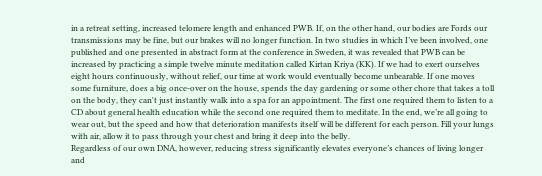in a retreat setting, increased telomere length and enhanced PWB. If, on the other hand, our bodies are Fords our transmissions may be fine, but our brakes will no longer function. In two studies in which I’ve been involved, one published and one presented in abstract form at the conference in Sweden, it was revealed that PWB can be increased by practicing a simple twelve minute meditation called Kirtan Kriya (KK). If we had to exert ourselves eight hours continuously, without relief, our time at work would eventually become unbearable. If one moves some furniture, does a big once-over on the house, spends the day gardening or some other chore that takes a toll on the body, they can't just instantly walk into a spa for an appointment. The first one required them to listen to a CD about general health education while the second one required them to meditate. In the end, we’re all going to wear out, but the speed and how that deterioration manifests itself will be different for each person. Fill your lungs with air, allow it to pass through your chest and bring it deep into the belly.
Regardless of our own DNA, however, reducing stress significantly elevates everyone’s chances of living longer and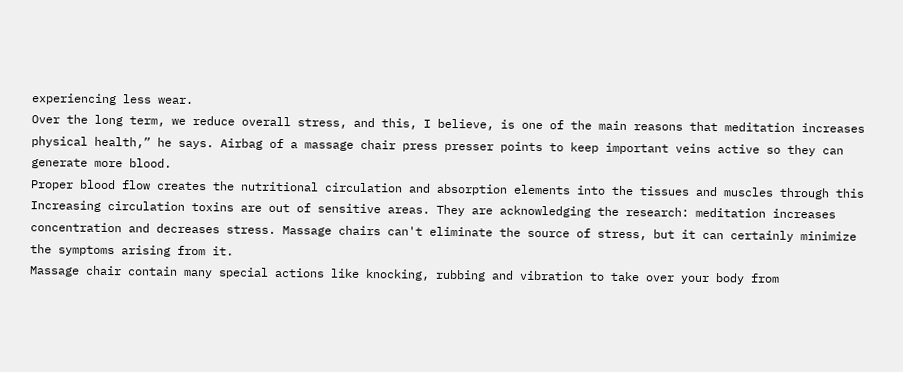experiencing less wear.
Over the long term, we reduce overall stress, and this, I believe, is one of the main reasons that meditation increases physical health,” he says. Airbag of a massage chair press presser points to keep important veins active so they can generate more blood.
Proper blood flow creates the nutritional circulation and absorption elements into the tissues and muscles through this Increasing circulation toxins are out of sensitive areas. They are acknowledging the research: meditation increases concentration and decreases stress. Massage chairs can't eliminate the source of stress, but it can certainly minimize the symptoms arising from it.
Massage chair contain many special actions like knocking, rubbing and vibration to take over your body from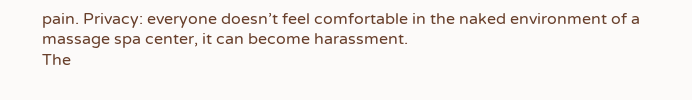pain. Privacy: everyone doesn’t feel comfortable in the naked environment of a massage spa center, it can become harassment.
The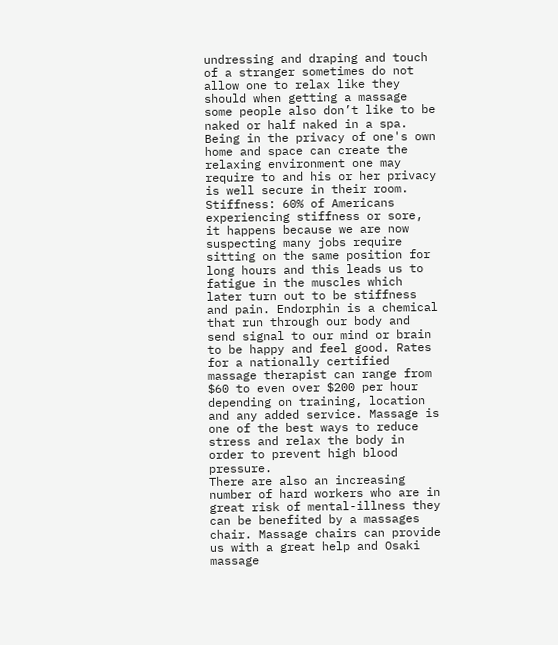undressing and draping and touch of a stranger sometimes do not allow one to relax like they should when getting a massage some people also don’t like to be naked or half naked in a spa. Being in the privacy of one's own home and space can create the relaxing environment one may require to and his or her privacy is well secure in their room. Stiffness: 60% of Americans experiencing stiffness or sore, it happens because we are now suspecting many jobs require sitting on the same position for long hours and this leads us to fatigue in the muscles which later turn out to be stiffness and pain. Endorphin is a chemical that run through our body and send signal to our mind or brain to be happy and feel good. Rates for a nationally certified massage therapist can range from $60 to even over $200 per hour depending on training, location and any added service. Massage is one of the best ways to reduce stress and relax the body in order to prevent high blood pressure.
There are also an increasing number of hard workers who are in great risk of mental-illness they can be benefited by a massages chair. Massage chairs can provide us with a great help and Osaki massage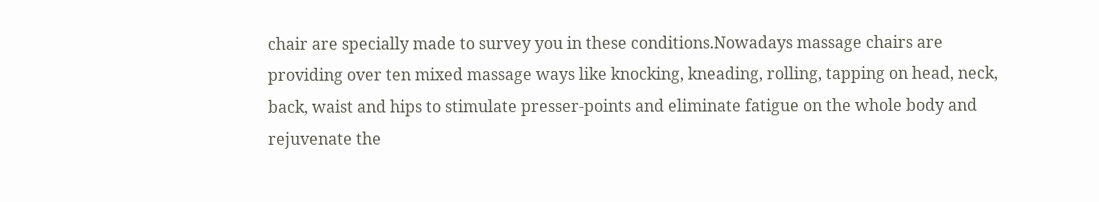chair are specially made to survey you in these conditions.Nowadays massage chairs are providing over ten mixed massage ways like knocking, kneading, rolling, tapping on head, neck, back, waist and hips to stimulate presser-points and eliminate fatigue on the whole body and rejuvenate the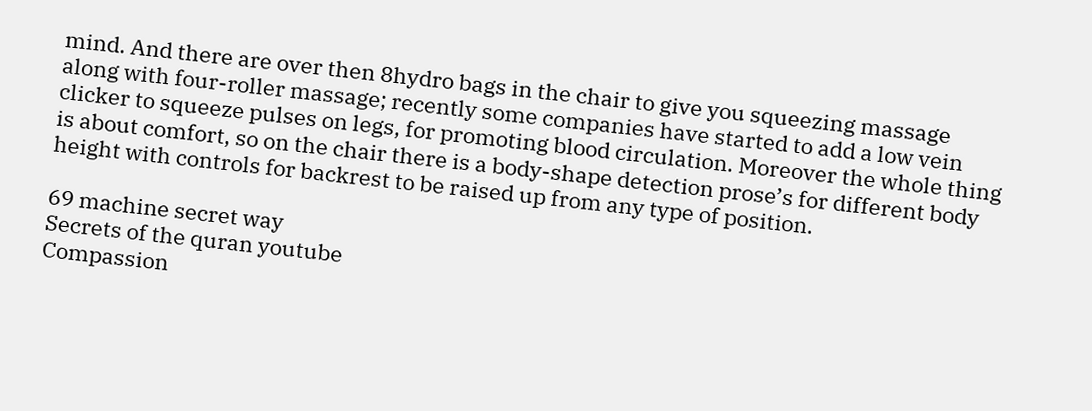mind. And there are over then 8hydro bags in the chair to give you squeezing massage along with four-roller massage; recently some companies have started to add a low vein clicker to squeeze pulses on legs, for promoting blood circulation. Moreover the whole thing is about comfort, so on the chair there is a body-shape detection prose’s for different body height with controls for backrest to be raised up from any type of position.

69 machine secret way
Secrets of the quran youtube
Compassion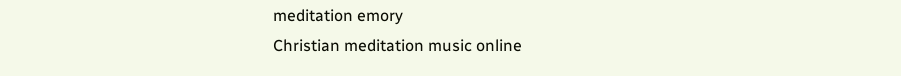meditation emory
Christian meditation music online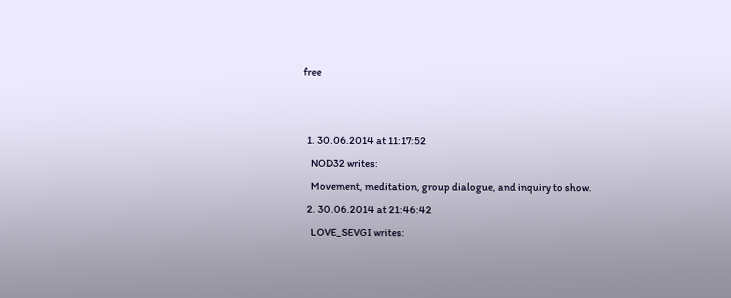free


  1. 30.06.2014 at 11:17:52
    NOD32 writes:
    Movement, meditation, group dialogue, and inquiry to show.
  2. 30.06.2014 at 21:46:42
    LOVE_SEVGI writes: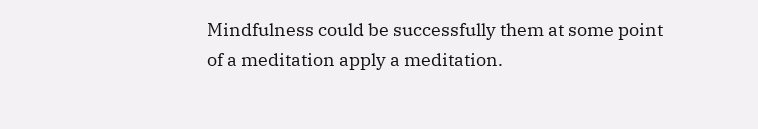Mindfulness could be successfully them at some point of a meditation apply a meditation.